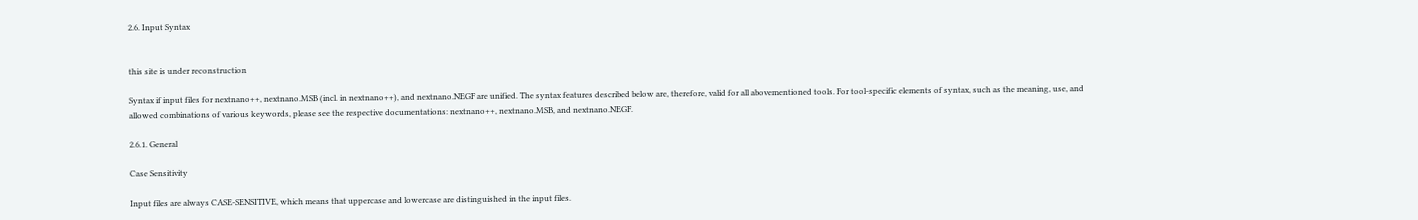2.6. Input Syntax


this site is under reconstruction

Syntax if input files for nextnano++, nextnano.MSB (incl. in nextnano++), and nextnano.NEGF are unified. The syntax features described below are, therefore, valid for all abovementioned tools. For tool-specific elements of syntax, such as the meaning, use, and allowed combinations of various keywords, please see the respective documentations: nextnano++, nextnano.MSB, and nextnano.NEGF.

2.6.1. General

Case Sensitivity

Input files are always CASE-SENSITIVE, which means that uppercase and lowercase are distinguished in the input files.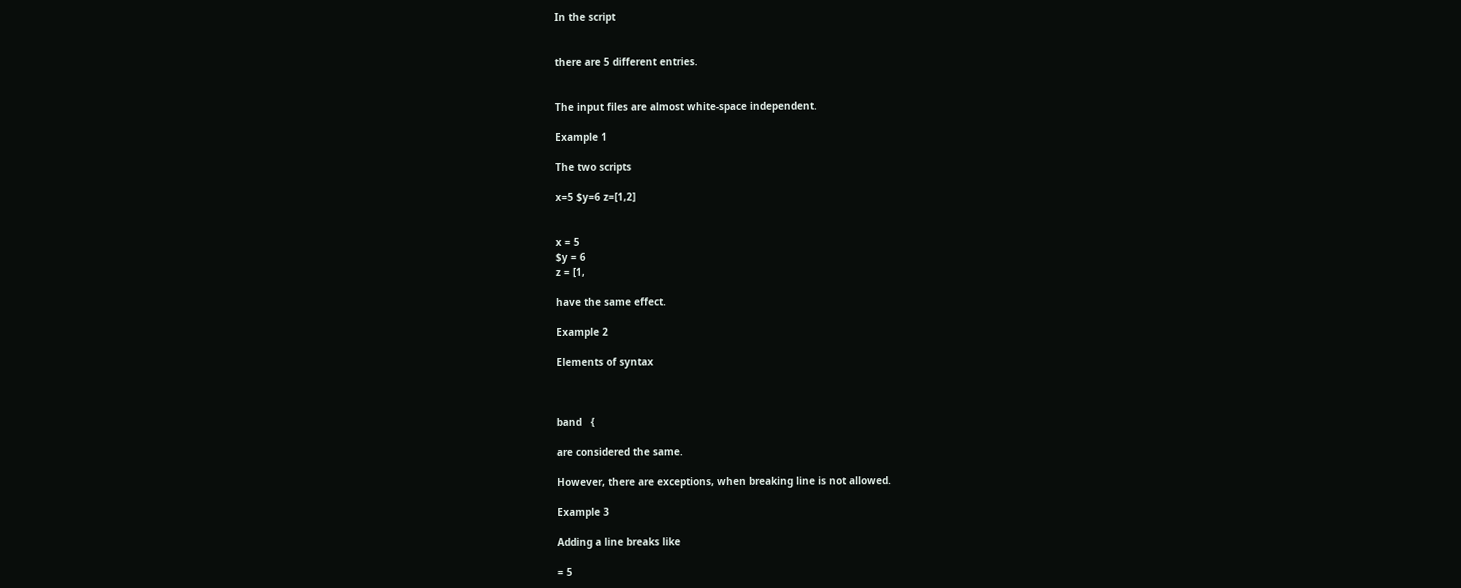In the script


there are 5 different entries.


The input files are almost white-space independent.

Example 1

The two scripts

x=5 $y=6 z=[1,2]


x = 5
$y = 6
z = [1,

have the same effect.

Example 2

Elements of syntax



band   {

are considered the same.

However, there are exceptions, when breaking line is not allowed.

Example 3

Adding a line breaks like

= 5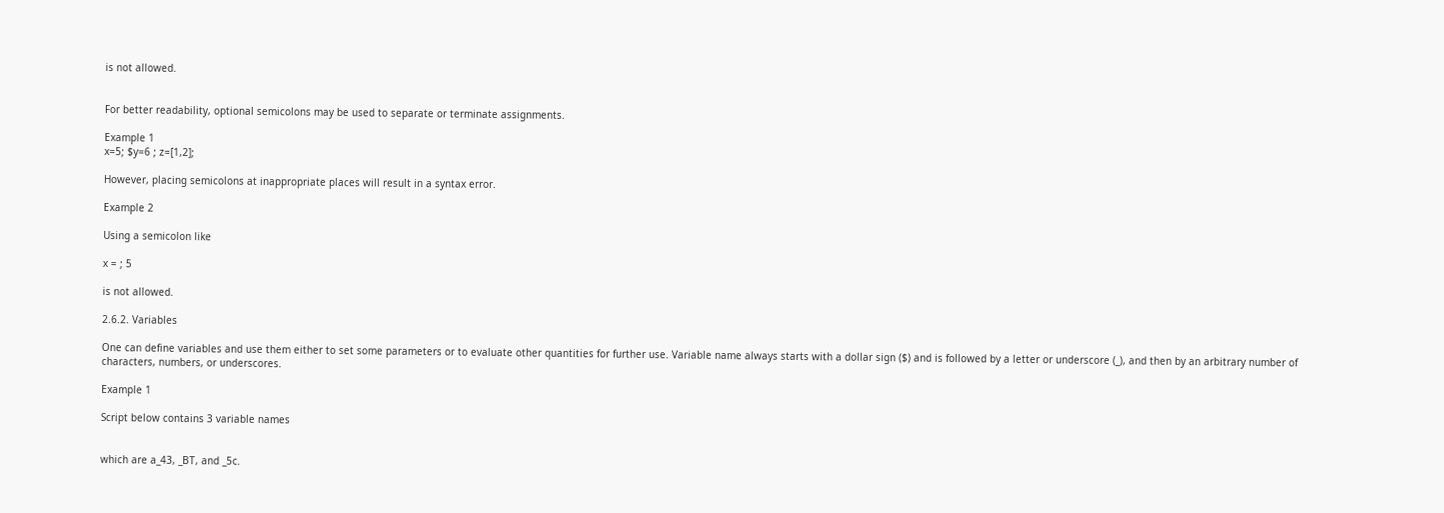is not allowed.


For better readability, optional semicolons may be used to separate or terminate assignments.

Example 1
x=5; $y=6 ; z=[1,2];

However, placing semicolons at inappropriate places will result in a syntax error.

Example 2

Using a semicolon like

x = ; 5

is not allowed.

2.6.2. Variables

One can define variables and use them either to set some parameters or to evaluate other quantities for further use. Variable name always starts with a dollar sign ($) and is followed by a letter or underscore (_), and then by an arbitrary number of characters, numbers, or underscores.

Example 1

Script below contains 3 variable names


which are a_43, _BT, and _5c.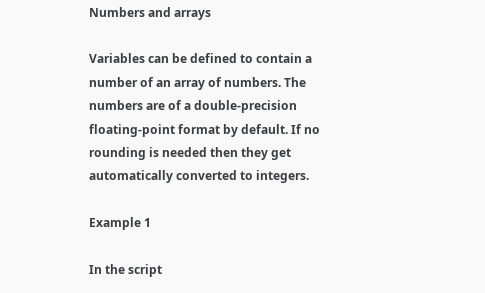Numbers and arrays

Variables can be defined to contain a number of an array of numbers. The numbers are of a double-precision floating-point format by default. If no rounding is needed then they get automatically converted to integers.

Example 1

In the script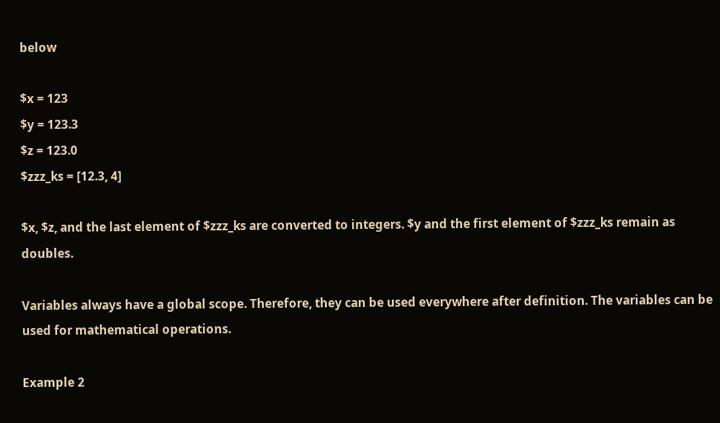below

$x = 123
$y = 123.3
$z = 123.0
$zzz_ks = [12.3, 4]

$x, $z, and the last element of $zzz_ks are converted to integers. $y and the first element of $zzz_ks remain as doubles.

Variables always have a global scope. Therefore, they can be used everywhere after definition. The variables can be used for mathematical operations.

Example 2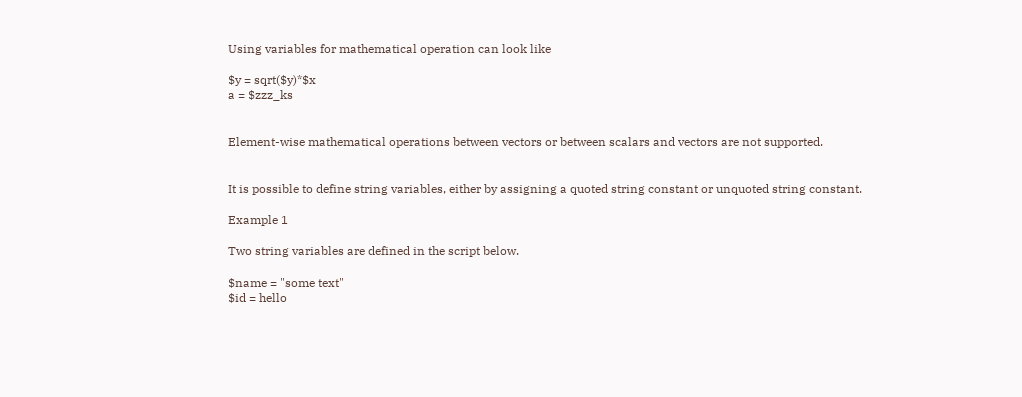Using variables for mathematical operation can look like

$y = sqrt($y)*$x
a = $zzz_ks


Element-wise mathematical operations between vectors or between scalars and vectors are not supported.


It is possible to define string variables, either by assigning a quoted string constant or unquoted string constant.

Example 1

Two string variables are defined in the script below.

$name = "some text"
$id = hello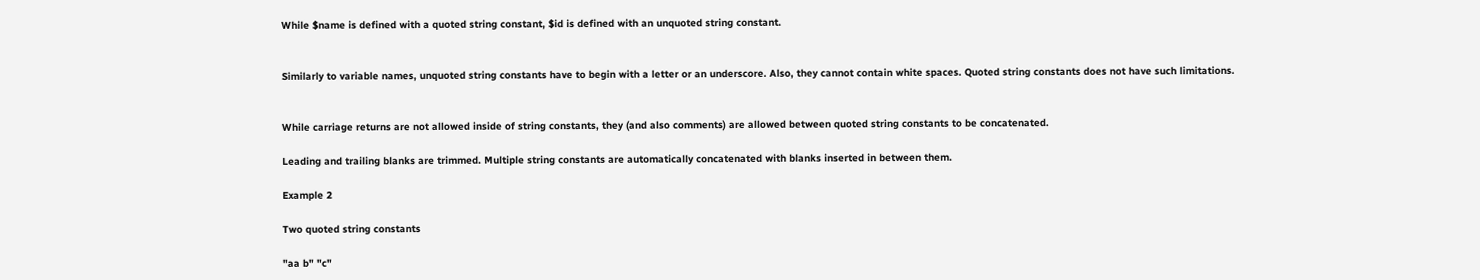While $name is defined with a quoted string constant, $id is defined with an unquoted string constant.


Similarly to variable names, unquoted string constants have to begin with a letter or an underscore. Also, they cannot contain white spaces. Quoted string constants does not have such limitations.


While carriage returns are not allowed inside of string constants, they (and also comments) are allowed between quoted string constants to be concatenated.

Leading and trailing blanks are trimmed. Multiple string constants are automatically concatenated with blanks inserted in between them.

Example 2

Two quoted string constants

"aa b" "c"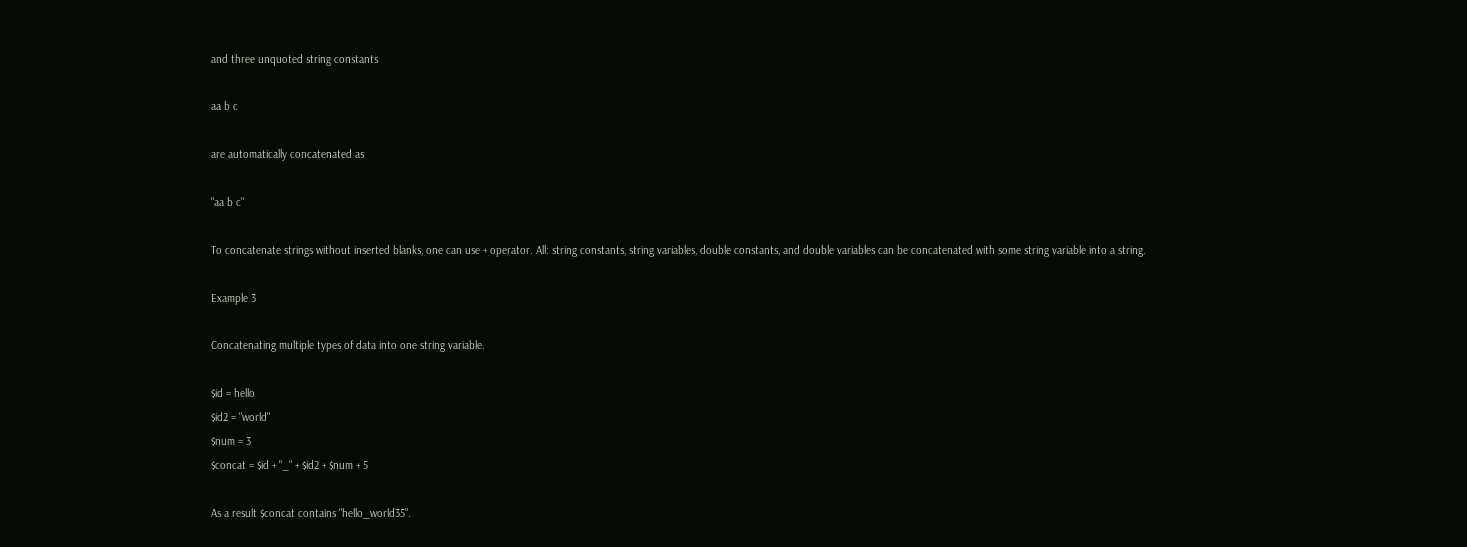and three unquoted string constants

aa b c

are automatically concatenated as

"aa b c"

To concatenate strings without inserted blanks, one can use + operator. All: string constants, string variables, double constants, and double variables can be concatenated with some string variable into a string.

Example 3

Concatenating multiple types of data into one string variable.

$id = hello
$id2 = "world"
$num = 3
$concat = $id + "_" + $id2 + $num + 5

As a result $concat contains "hello_world35".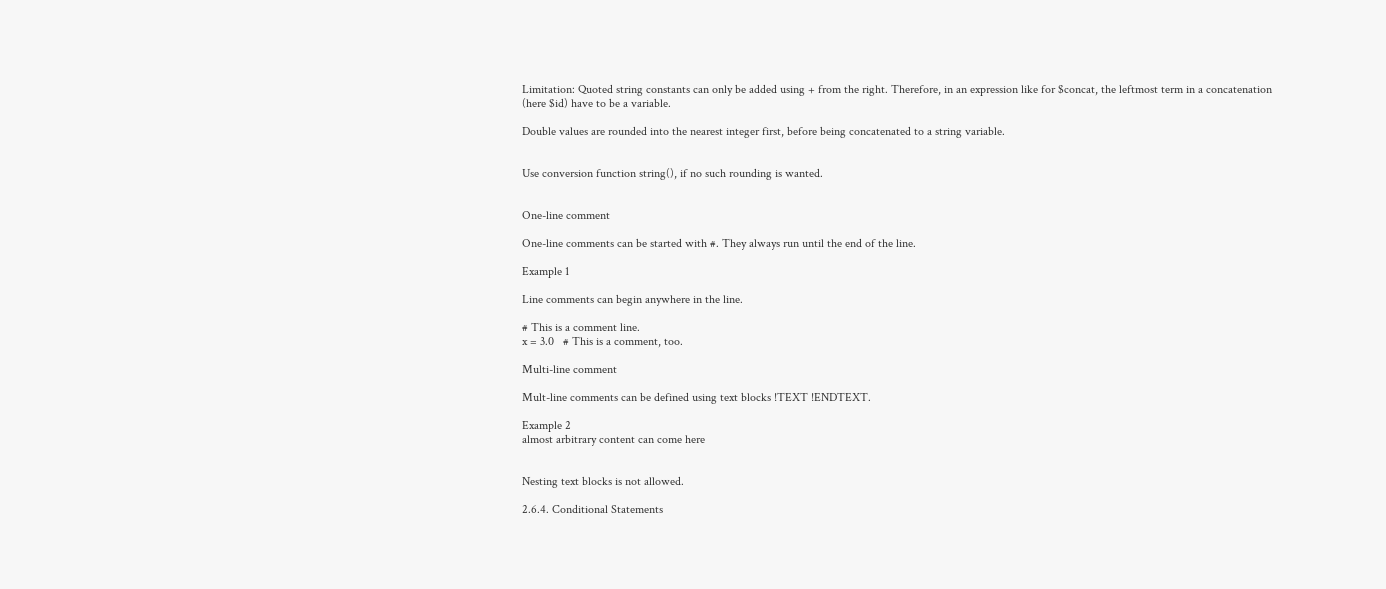Limitation: Quoted string constants can only be added using + from the right. Therefore, in an expression like for $concat, the leftmost term in a concatenation (here $id) have to be a variable.

Double values are rounded into the nearest integer first, before being concatenated to a string variable.


Use conversion function string(), if no such rounding is wanted.


One-line comment

One-line comments can be started with #. They always run until the end of the line.

Example 1

Line comments can begin anywhere in the line.

# This is a comment line.
x = 3.0   # This is a comment, too.

Multi-line comment

Mult-line comments can be defined using text blocks !TEXT !ENDTEXT.

Example 2
almost arbitrary content can come here


Nesting text blocks is not allowed.

2.6.4. Conditional Statements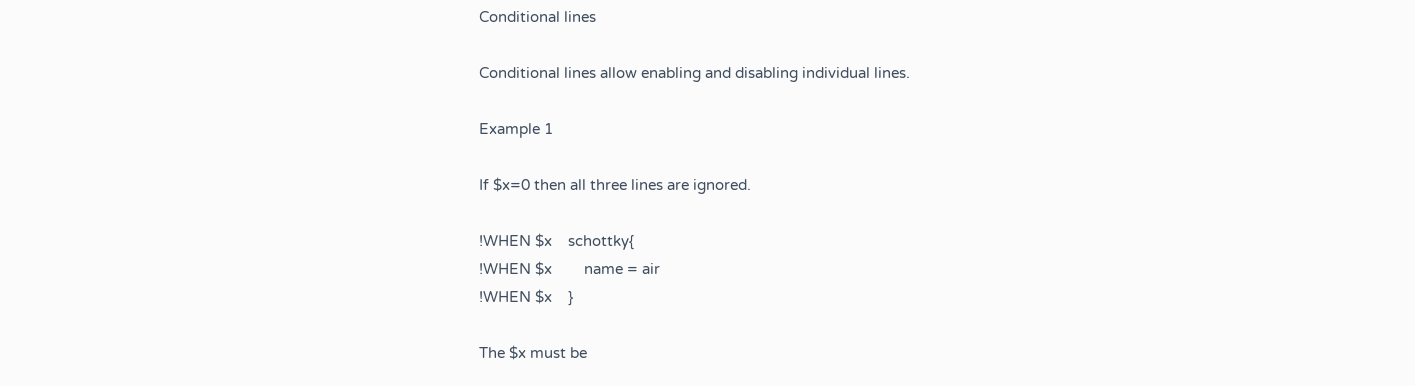Conditional lines

Conditional lines allow enabling and disabling individual lines.

Example 1

If $x=0 then all three lines are ignored.

!WHEN $x    schottky{
!WHEN $x        name = air
!WHEN $x    }

The $x must be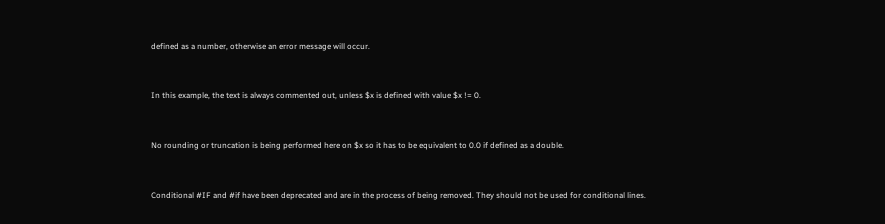defined as a number, otherwise an error message will occur.


In this example, the text is always commented out, unless $x is defined with value $x != 0.


No rounding or truncation is being performed here on $x so it has to be equivalent to 0.0 if defined as a double.


Conditional #IF and #if have been deprecated and are in the process of being removed. They should not be used for conditional lines.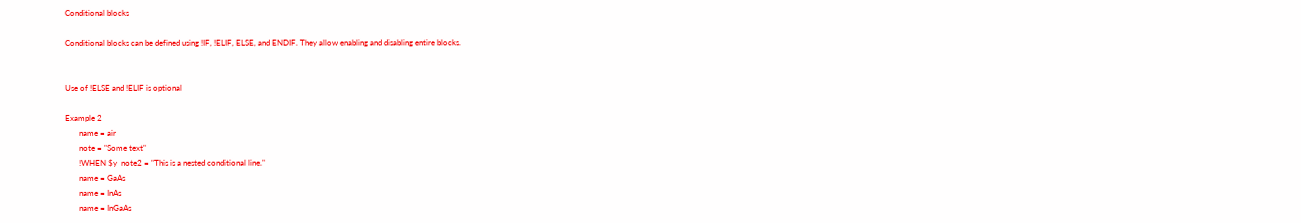Conditional blocks

Conditional blocks can be defined using !IF, !ELIF, ELSE, and ENDIF. They allow enabling and disabling entire blocks.


Use of !ELSE and !ELIF is optional

Example 2
       name = air
       note = "Some text"
       !WHEN $y  note2 = "This is a nested conditional line."
       name = GaAs
       name = InAs
       name = InGaAs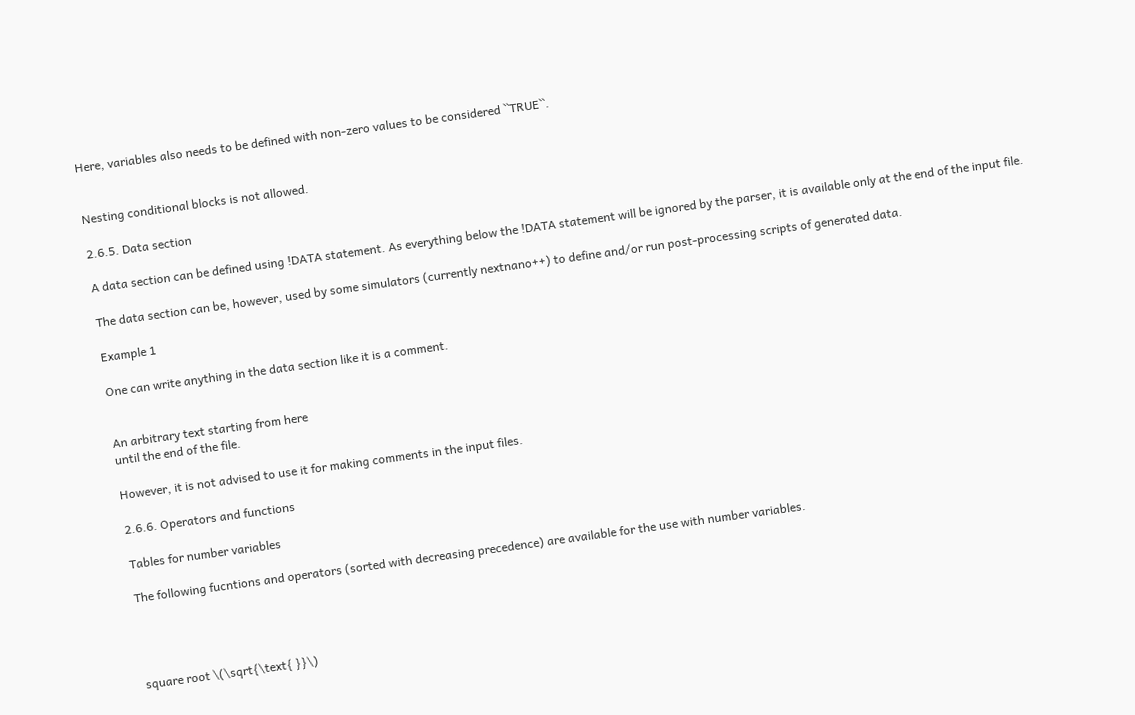Here, variables also needs to be defined with non-zero values to be considered ``TRUE``.


Nesting conditional blocks is not allowed.

2.6.5. Data section

A data section can be defined using !DATA statement. As everything below the !DATA statement will be ignored by the parser, it is available only at the end of the input file.

The data section can be, however, used by some simulators (currently nextnano++) to define and/or run post-processing scripts of generated data.

Example 1

One can write anything in the data section like it is a comment.


An arbitrary text starting from here
until the end of the file.

However, it is not advised to use it for making comments in the input files.

2.6.6. Operators and functions

Tables for number variables

The following fucntions and operators (sorted with decreasing precedence) are available for the use with number variables.




square root \(\sqrt{\text{ }}\)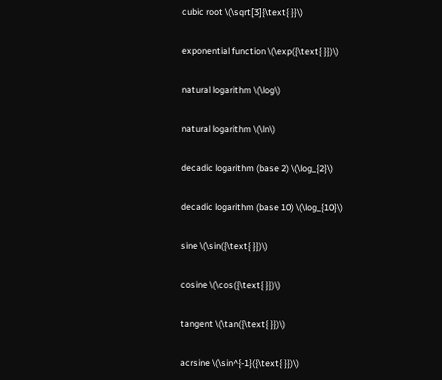cubic root \(\sqrt[3]{\text{ }}\)


exponential function \(\exp({\text{ }})\)


natural logarithm \(\log\)


natural logarithm \(\ln\)


decadic logarithm (base 2) \(\log_{2}\)


decadic logarithm (base 10) \(\log_{10}\)


sine \(\sin({\text{ }})\)


cosine \(\cos({\text{ }})\)


tangent \(\tan({\text{ }})\)


acrsine \(\sin^{-1}({\text{ }})\)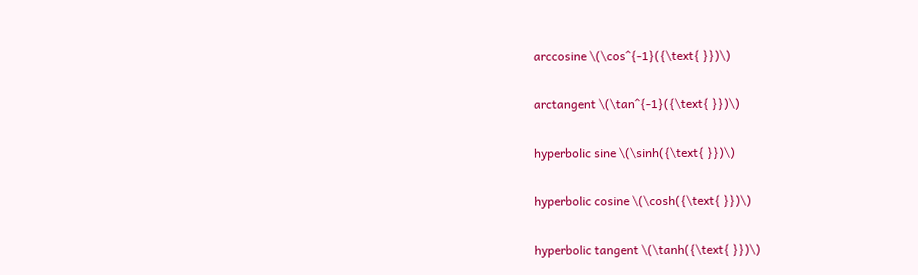arccosine \(\cos^{-1}({\text{ }})\)


arctangent \(\tan^{-1}({\text{ }})\)


hyperbolic sine \(\sinh({\text{ }})\)


hyperbolic cosine \(\cosh({\text{ }})\)


hyperbolic tangent \(\tanh({\text{ }})\)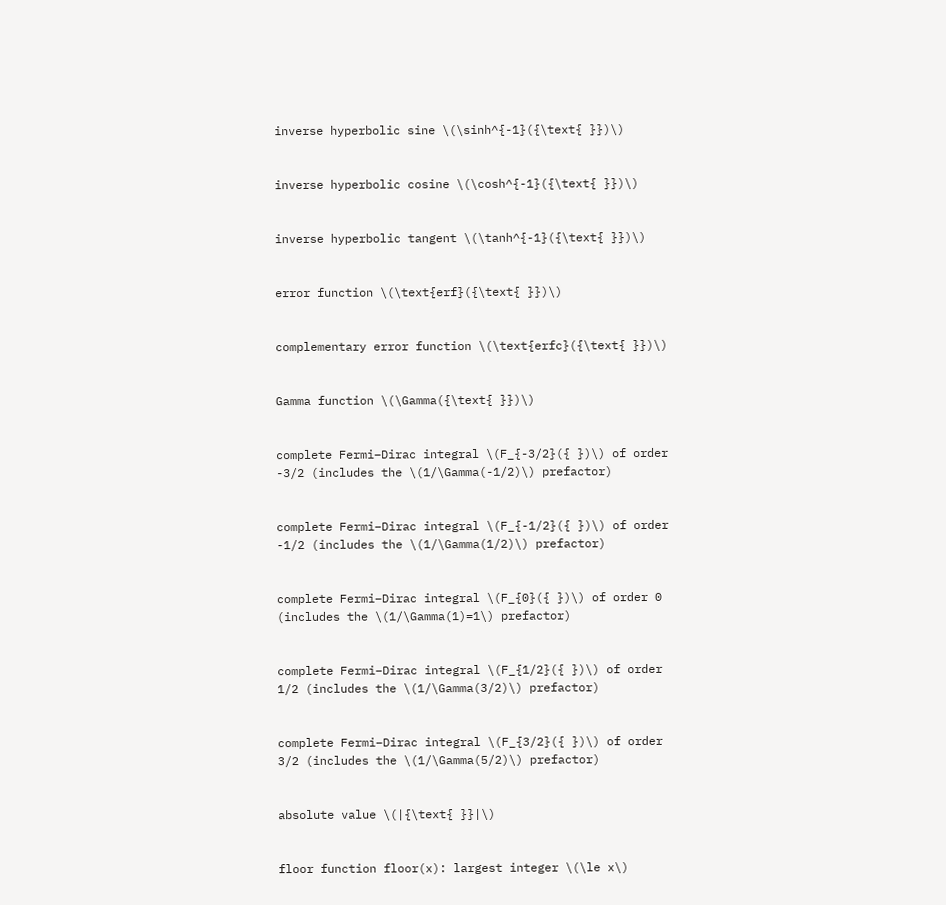inverse hyperbolic sine \(\sinh^{-1}({\text{ }})\)


inverse hyperbolic cosine \(\cosh^{-1}({\text{ }})\)


inverse hyperbolic tangent \(\tanh^{-1}({\text{ }})\)


error function \(\text{erf}({\text{ }})\)


complementary error function \(\text{erfc}({\text{ }})\)


Gamma function \(\Gamma({\text{ }})\)


complete Fermi–Dirac integral \(F_{-3/2}({ })\) of order -3/2 (includes the \(1/\Gamma(-1/2)\) prefactor)


complete Fermi–Dirac integral \(F_{-1/2}({ })\) of order -1/2 (includes the \(1/\Gamma(1/2)\) prefactor)


complete Fermi–Dirac integral \(F_{0}({ })\) of order 0 (includes the \(1/\Gamma(1)=1\) prefactor)


complete Fermi–Dirac integral \(F_{1/2}({ })\) of order 1/2 (includes the \(1/\Gamma(3/2)\) prefactor)


complete Fermi–Dirac integral \(F_{3/2}({ })\) of order 3/2 (includes the \(1/\Gamma(5/2)\) prefactor)


absolute value \(|{\text{ }}|\)


floor function floor(x): largest integer \(\le x\)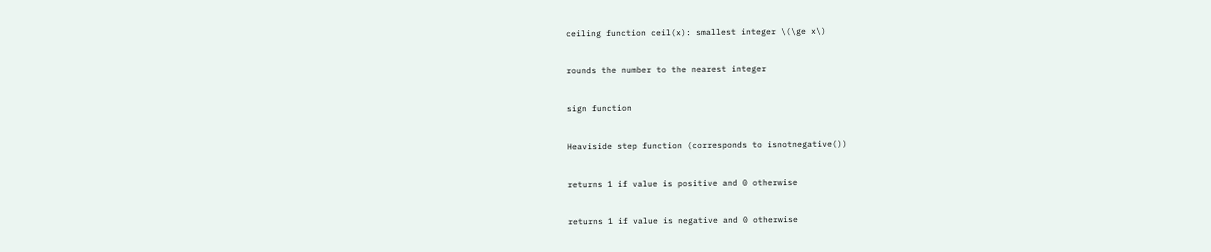ceiling function ceil(x): smallest integer \(\ge x\)


rounds the number to the nearest integer


sign function


Heaviside step function (corresponds to isnotnegative())


returns 1 if value is positive and 0 otherwise


returns 1 if value is negative and 0 otherwise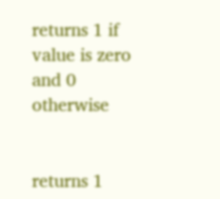returns 1 if value is zero and 0 otherwise


returns 1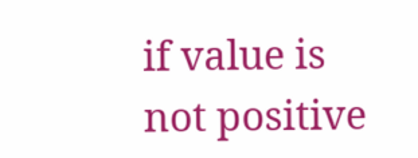if value is not positive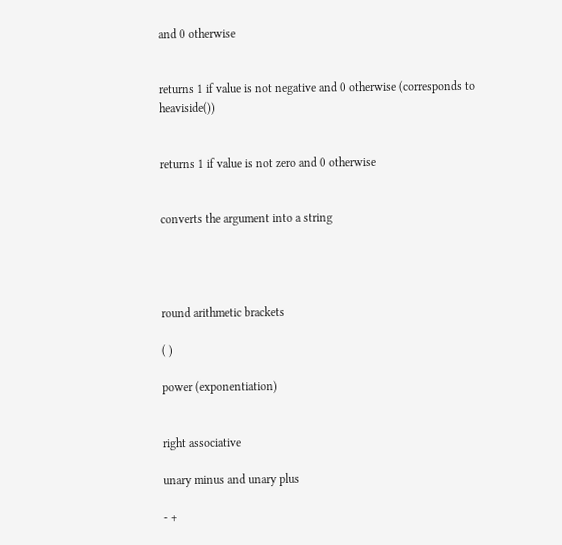and 0 otherwise


returns 1 if value is not negative and 0 otherwise (corresponds to heaviside())


returns 1 if value is not zero and 0 otherwise


converts the argument into a string




round arithmetic brackets

( )

power (exponentiation)


right associative

unary minus and unary plus

- +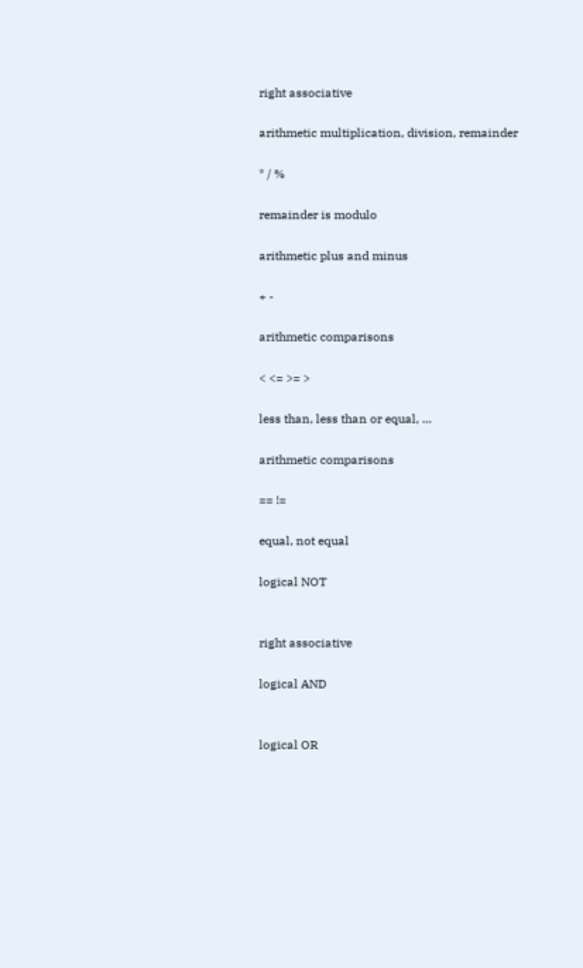right associative

arithmetic multiplication, division, remainder

* / %

remainder is modulo

arithmetic plus and minus

+ -

arithmetic comparisons

< <= >= >

less than, less than or equal, …

arithmetic comparisons

== !=

equal, not equal

logical NOT


right associative

logical AND


logical OR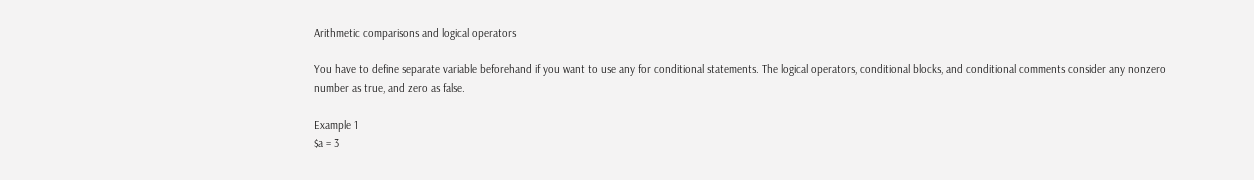Arithmetic comparisons and logical operators

You have to define separate variable beforehand if you want to use any for conditional statements. The logical operators, conditional blocks, and conditional comments consider any nonzero number as true, and zero as false.

Example 1
$a = 3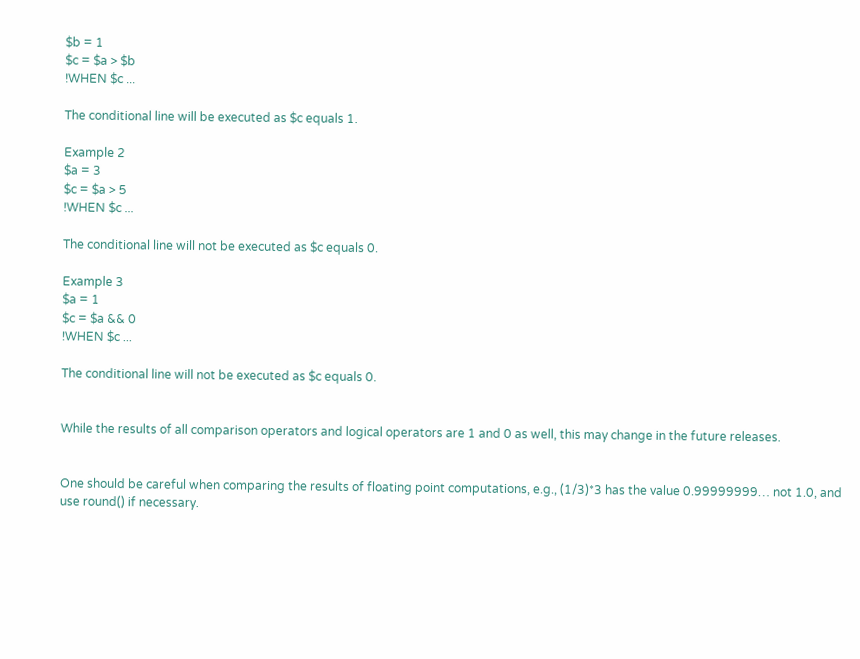$b = 1
$c = $a > $b
!WHEN $c ...

The conditional line will be executed as $c equals 1.

Example 2
$a = 3
$c = $a > 5
!WHEN $c ...

The conditional line will not be executed as $c equals 0.

Example 3
$a = 1
$c = $a && 0
!WHEN $c ...

The conditional line will not be executed as $c equals 0.


While the results of all comparison operators and logical operators are 1 and 0 as well, this may change in the future releases.


One should be careful when comparing the results of floating point computations, e.g., (1/3)*3 has the value 0.99999999… not 1.0, and use round() if necessary.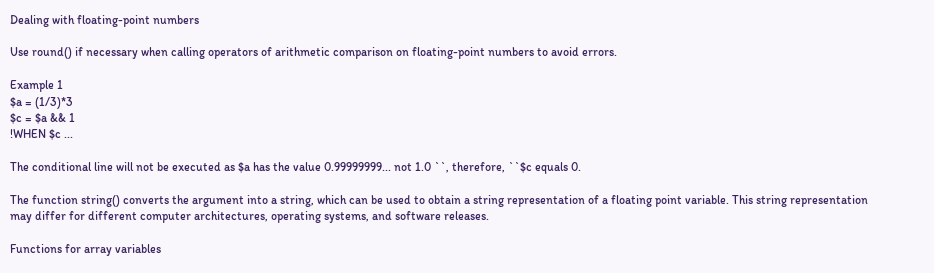Dealing with floating-point numbers

Use round() if necessary when calling operators of arithmetic comparison on floating-point numbers to avoid errors.

Example 1
$a = (1/3)*3
$c = $a && 1
!WHEN $c ...

The conditional line will not be executed as $a has the value 0.99999999... not 1.0 ``, therefore, ``$c equals 0.

The function string() converts the argument into a string, which can be used to obtain a string representation of a floating point variable. This string representation may differ for different computer architectures, operating systems, and software releases.

Functions for array variables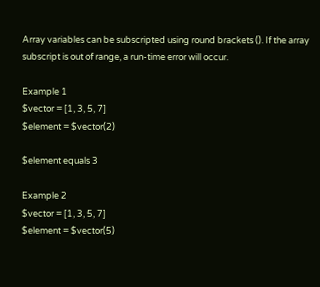Array variables can be subscripted using round brackets (). If the array subscript is out of range, a run-time error will occur.

Example 1
$vector = [1, 3, 5, 7]
$element = $vector(2)

$element equals 3

Example 2
$vector = [1, 3, 5, 7]
$element = $vector(5)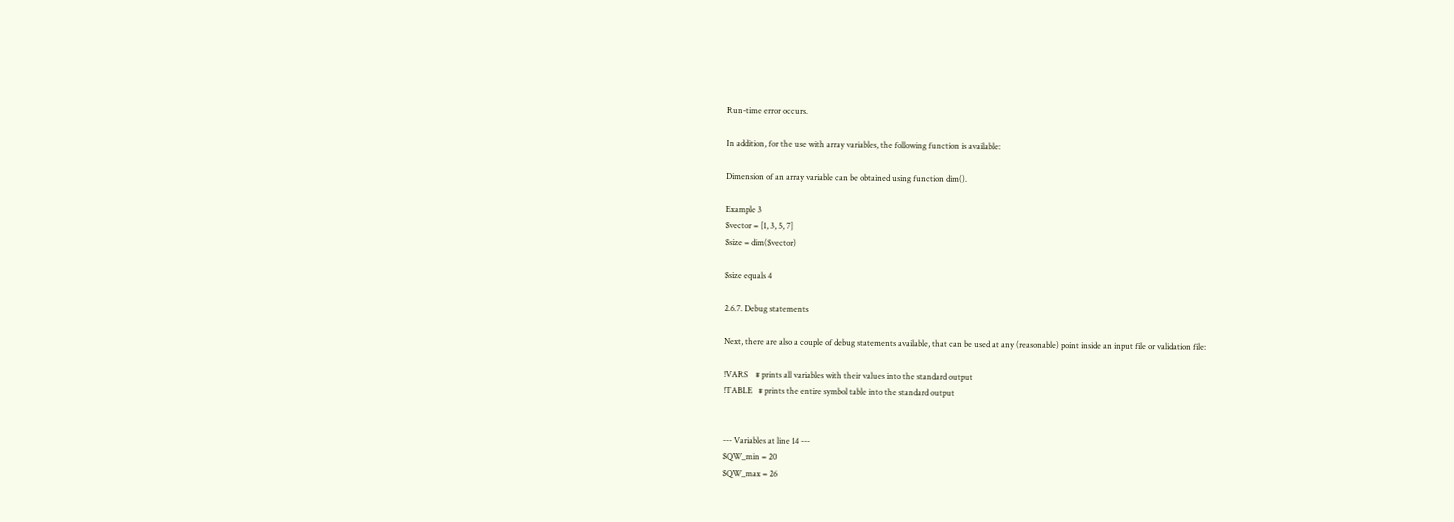Run-time error occurs.

In addition, for the use with array variables, the following function is available:

Dimension of an array variable can be obtained using function dim().

Example 3
$vector = [1, 3, 5, 7]
$size = dim($vector)

$size equals 4

2.6.7. Debug statements

Next, there are also a couple of debug statements available, that can be used at any (reasonable) point inside an input file or validation file:

!VARS    # prints all variables with their values into the standard output
!TABLE   # prints the entire symbol table into the standard output


--- Variables at line 14 ---
$QW_min = 20
$QW_max = 26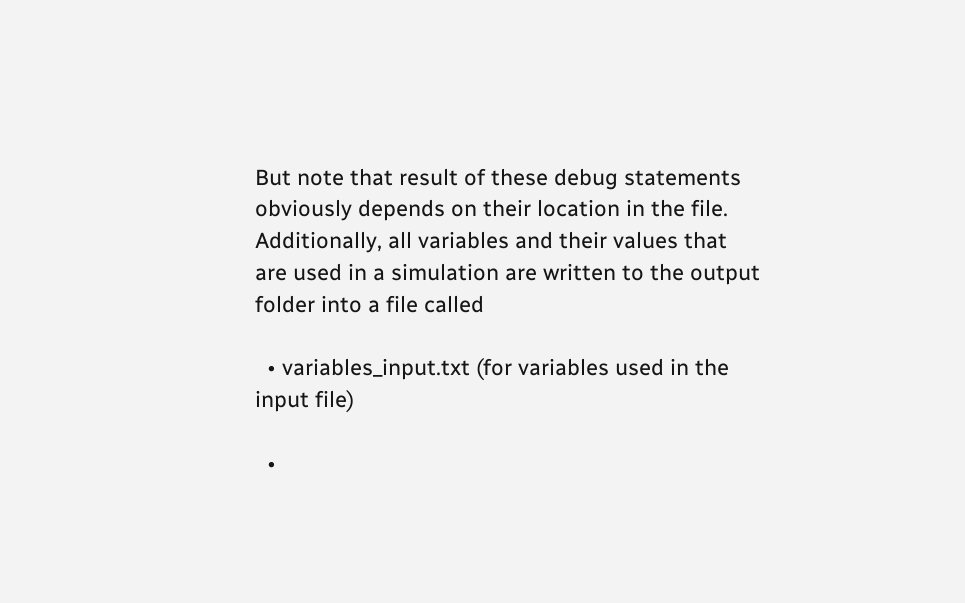But note that result of these debug statements obviously depends on their location in the file. Additionally, all variables and their values that are used in a simulation are written to the output folder into a file called

  • variables_input.txt (for variables used in the input file)

  •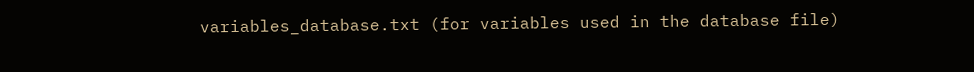variables_database.txt (for variables used in the database file)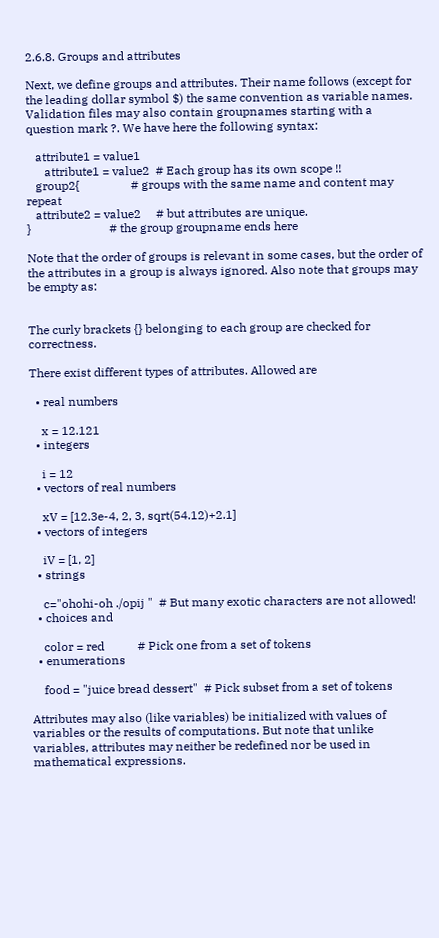2.6.8. Groups and attributes

Next, we define groups and attributes. Their name follows (except for the leading dollar symbol $) the same convention as variable names. Validation files may also contain groupnames starting with a question mark ?. We have here the following syntax:

   attribute1 = value1
      attribute1 = value2  # Each group has its own scope !!
   group2{                 # groups with the same name and content may repeat
   attribute2 = value2     # but attributes are unique.
}                          # the group groupname ends here

Note that the order of groups is relevant in some cases, but the order of the attributes in a group is always ignored. Also note that groups may be empty as:


The curly brackets {} belonging to each group are checked for correctness.

There exist different types of attributes. Allowed are

  • real numbers

    x = 12.121
  • integers

    i = 12
  • vectors of real numbers

    xV = [12.3e-4, 2, 3, sqrt(54.12)+2.1]
  • vectors of integers

    iV = [1, 2]
  • strings

    c="ohohi-oh ./opij "  # But many exotic characters are not allowed!
  • choices and

    color = red           # Pick one from a set of tokens
  • enumerations

    food = "juice bread dessert"  # Pick subset from a set of tokens

Attributes may also (like variables) be initialized with values of variables or the results of computations. But note that unlike variables, attributes may neither be redefined nor be used in mathematical expressions.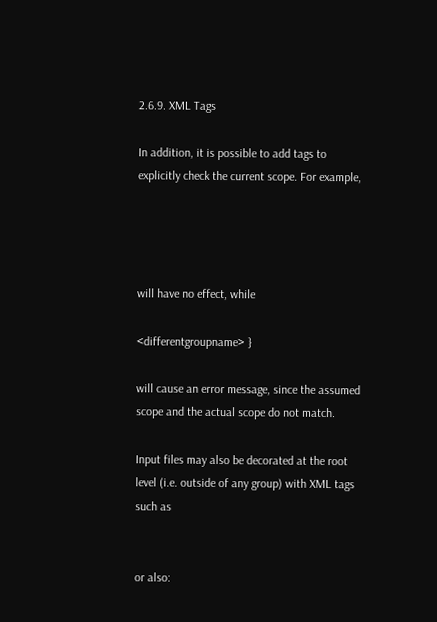2.6.9. XML Tags

In addition, it is possible to add tags to explicitly check the current scope. For example,




will have no effect, while

<differentgroupname> }

will cause an error message, since the assumed scope and the actual scope do not match.

Input files may also be decorated at the root level (i.e. outside of any group) with XML tags such as


or also: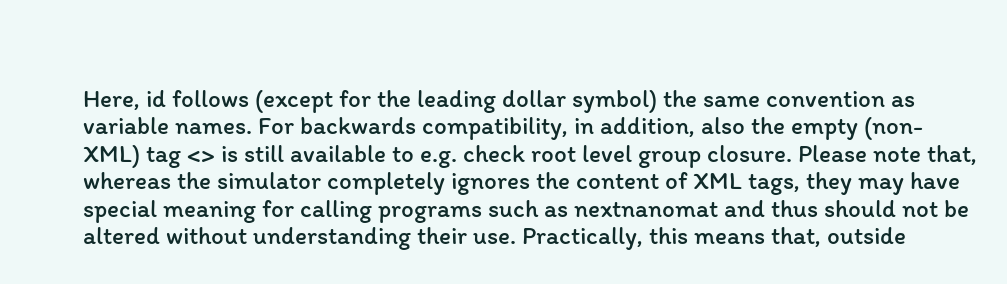Here, id follows (except for the leading dollar symbol) the same convention as variable names. For backwards compatibility, in addition, also the empty (non-XML) tag <> is still available to e.g. check root level group closure. Please note that, whereas the simulator completely ignores the content of XML tags, they may have special meaning for calling programs such as nextnanomat and thus should not be altered without understanding their use. Practically, this means that, outside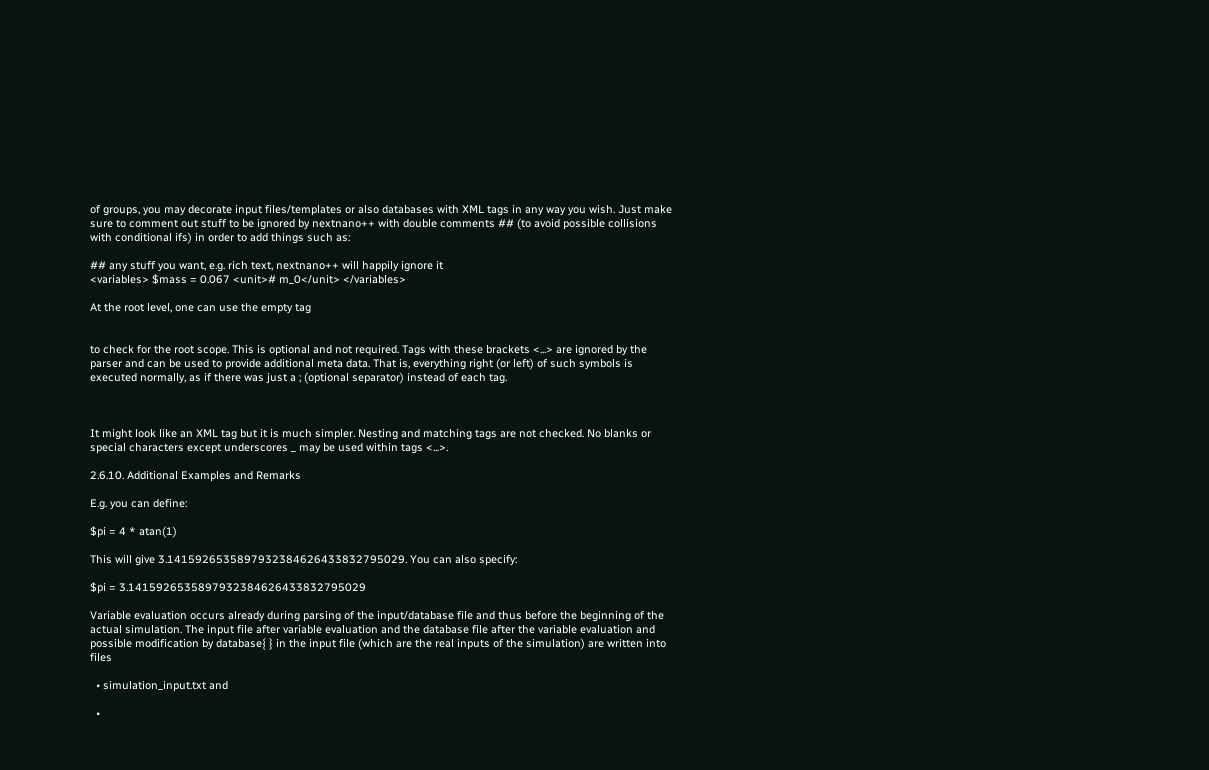of groups, you may decorate input files/templates or also databases with XML tags in any way you wish. Just make sure to comment out stuff to be ignored by nextnano++ with double comments ## (to avoid possible collisions with conditional ifs) in order to add things such as:

## any stuff you want, e.g. rich text, nextnano++ will happily ignore it
<variables> $mass = 0.067 <unit># m_0</unit> </variables>

At the root level, one can use the empty tag


to check for the root scope. This is optional and not required. Tags with these brackets <...> are ignored by the parser and can be used to provide additional meta data. That is, everything right (or left) of such symbols is executed normally, as if there was just a ; (optional separator) instead of each tag.



It might look like an XML tag but it is much simpler. Nesting and matching tags are not checked. No blanks or special characters except underscores _ may be used within tags <...>.

2.6.10. Additional Examples and Remarks

E.g. you can define:

$pi = 4 * atan(1)

This will give 3.1415926535897932384626433832795029. You can also specify:

$pi = 3.1415926535897932384626433832795029

Variable evaluation occurs already during parsing of the input/database file and thus before the beginning of the actual simulation. The input file after variable evaluation and the database file after the variable evaluation and possible modification by database{ } in the input file (which are the real inputs of the simulation) are written into files

  • simulation_input.txt and

  •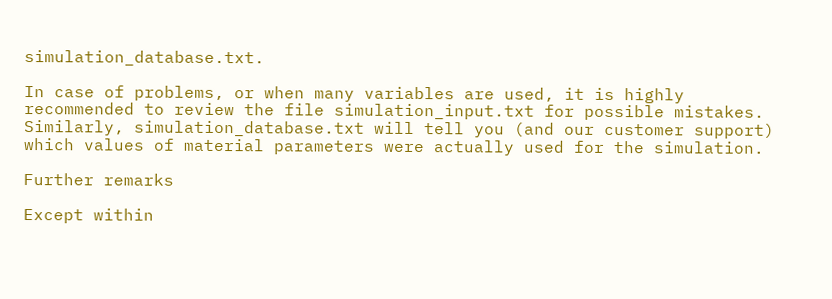simulation_database.txt.

In case of problems, or when many variables are used, it is highly recommended to review the file simulation_input.txt for possible mistakes. Similarly, simulation_database.txt will tell you (and our customer support) which values of material parameters were actually used for the simulation.

Further remarks

Except within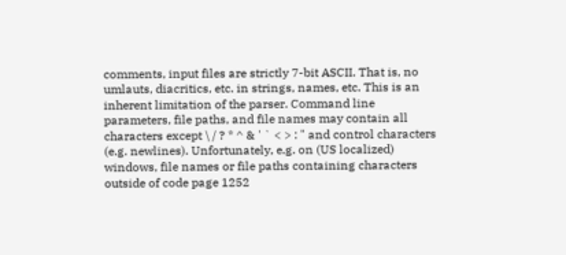comments, input files are strictly 7-bit ASCII. That is, no umlauts, diacritics, etc. in strings, names, etc. This is an inherent limitation of the parser. Command line parameters, file paths, and file names may contain all characters except \ / ? * ^ & ' ` < > : " and control characters (e.g. newlines). Unfortunately, e.g. on (US localized) windows, file names or file paths containing characters outside of code page 1252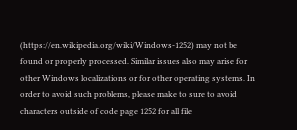(https://en.wikipedia.org/wiki/Windows-1252) may not be found or properly processed. Similar issues also may arise for other Windows localizations or for other operating systems. In order to avoid such problems, please make to sure to avoid characters outside of code page 1252 for all file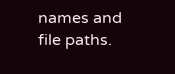names and file paths.